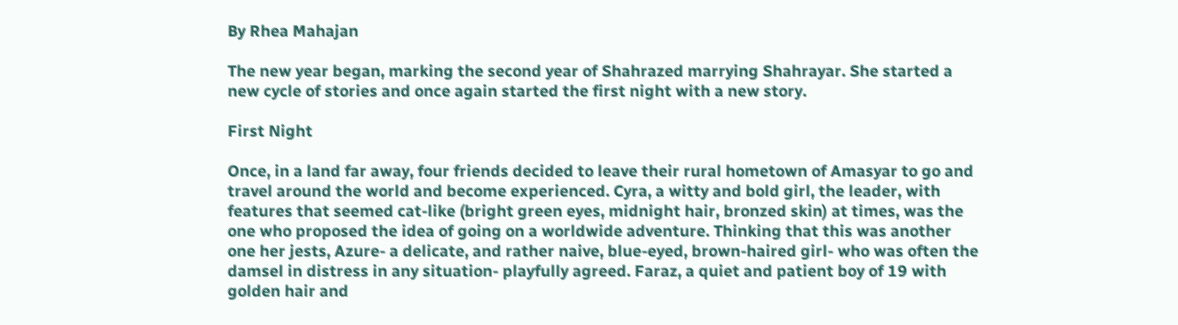By Rhea Mahajan

The new year began, marking the second year of Shahrazed marrying Shahrayar. She started a new cycle of stories and once again started the first night with a new story.

First Night

Once, in a land far away, four friends decided to leave their rural hometown of Amasyar to go and travel around the world and become experienced. Cyra, a witty and bold girl, the leader, with features that seemed cat-like (bright green eyes, midnight hair, bronzed skin) at times, was the one who proposed the idea of going on a worldwide adventure. Thinking that this was another one her jests, Azure- a delicate, and rather naive, blue-eyed, brown-haired girl- who was often the damsel in distress in any situation- playfully agreed. Faraz, a quiet and patient boy of 19 with golden hair and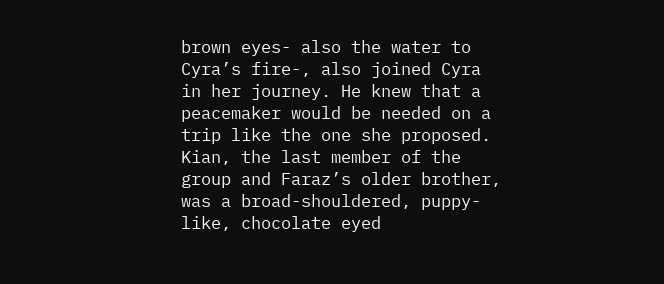brown eyes- also the water to Cyra’s fire-, also joined Cyra in her journey. He knew that a peacemaker would be needed on a trip like the one she proposed. Kian, the last member of the group and Faraz’s older brother, was a broad-shouldered, puppy-like, chocolate eyed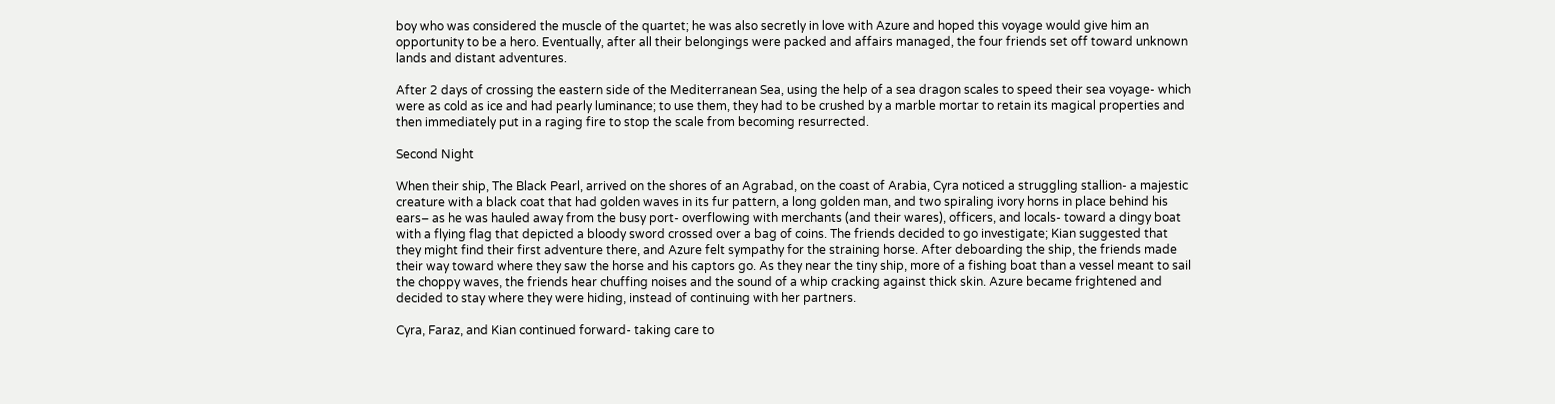boy who was considered the muscle of the quartet; he was also secretly in love with Azure and hoped this voyage would give him an opportunity to be a hero. Eventually, after all their belongings were packed and affairs managed, the four friends set off toward unknown lands and distant adventures.

After 2 days of crossing the eastern side of the Mediterranean Sea, using the help of a sea dragon scales to speed their sea voyage- which were as cold as ice and had pearly luminance; to use them, they had to be crushed by a marble mortar to retain its magical properties and then immediately put in a raging fire to stop the scale from becoming resurrected.

Second Night

When their ship, The Black Pearl, arrived on the shores of an Agrabad, on the coast of Arabia, Cyra noticed a struggling stallion- a majestic creature with a black coat that had golden waves in its fur pattern, a long golden man, and two spiraling ivory horns in place behind his ears– as he was hauled away from the busy port- overflowing with merchants (and their wares), officers, and locals- toward a dingy boat with a flying flag that depicted a bloody sword crossed over a bag of coins. The friends decided to go investigate; Kian suggested that they might find their first adventure there, and Azure felt sympathy for the straining horse. After deboarding the ship, the friends made their way toward where they saw the horse and his captors go. As they near the tiny ship, more of a fishing boat than a vessel meant to sail the choppy waves, the friends hear chuffing noises and the sound of a whip cracking against thick skin. Azure became frightened and decided to stay where they were hiding, instead of continuing with her partners.

Cyra, Faraz, and Kian continued forward- taking care to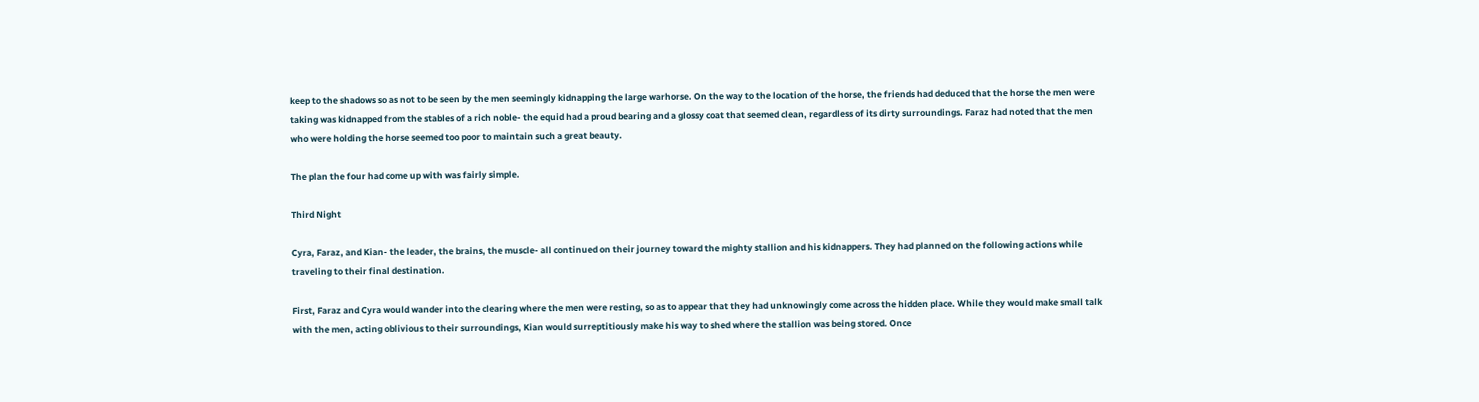keep to the shadows so as not to be seen by the men seemingly kidnapping the large warhorse. On the way to the location of the horse, the friends had deduced that the horse the men were taking was kidnapped from the stables of a rich noble- the equid had a proud bearing and a glossy coat that seemed clean, regardless of its dirty surroundings. Faraz had noted that the men who were holding the horse seemed too poor to maintain such a great beauty.

The plan the four had come up with was fairly simple.

Third Night

Cyra, Faraz, and Kian- the leader, the brains, the muscle- all continued on their journey toward the mighty stallion and his kidnappers. They had planned on the following actions while traveling to their final destination.

First, Faraz and Cyra would wander into the clearing where the men were resting, so as to appear that they had unknowingly come across the hidden place. While they would make small talk with the men, acting oblivious to their surroundings, Kian would surreptitiously make his way to shed where the stallion was being stored. Once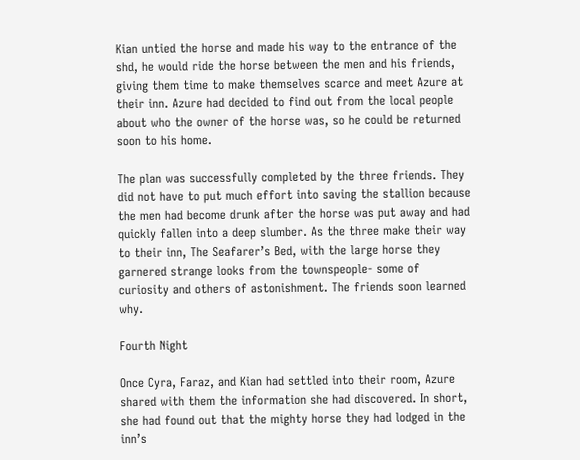Kian untied the horse and made his way to the entrance of the shd, he would ride the horse between the men and his friends, giving them time to make themselves scarce and meet Azure at their inn. Azure had decided to find out from the local people about who the owner of the horse was, so he could be returned soon to his home.

The plan was successfully completed by the three friends. They did not have to put much effort into saving the stallion because the men had become drunk after the horse was put away and had quickly fallen into a deep slumber. As the three make their way to their inn, The Seafarer’s Bed, with the large horse they garnered strange looks from the townspeople- some of curiosity and others of astonishment. The friends soon learned why.

Fourth Night

Once Cyra, Faraz, and Kian had settled into their room, Azure shared with them the information she had discovered. In short, she had found out that the mighty horse they had lodged in the inn’s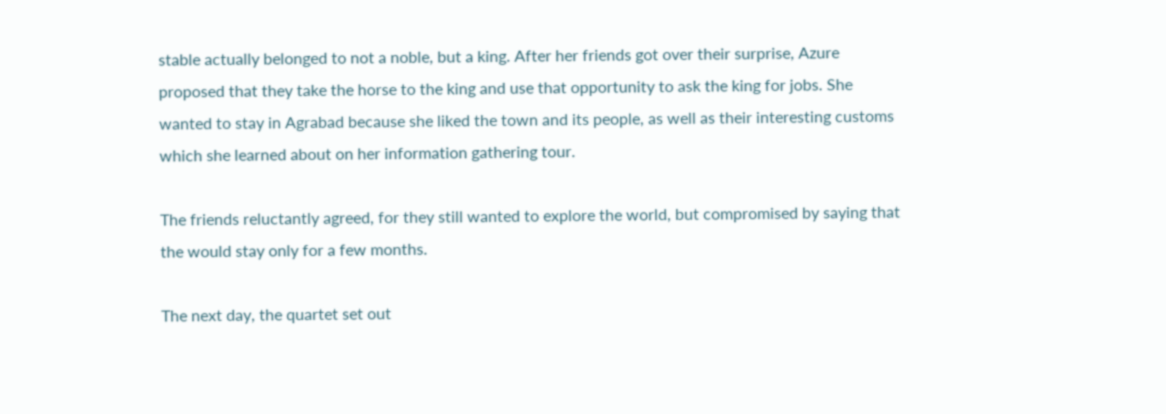stable actually belonged to not a noble, but a king. After her friends got over their surprise, Azure proposed that they take the horse to the king and use that opportunity to ask the king for jobs. She wanted to stay in Agrabad because she liked the town and its people, as well as their interesting customs which she learned about on her information gathering tour.

The friends reluctantly agreed, for they still wanted to explore the world, but compromised by saying that the would stay only for a few months.

The next day, the quartet set out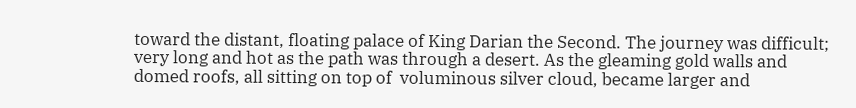toward the distant, floating palace of King Darian the Second. The journey was difficult; very long and hot as the path was through a desert. As the gleaming gold walls and domed roofs, all sitting on top of  voluminous silver cloud, became larger and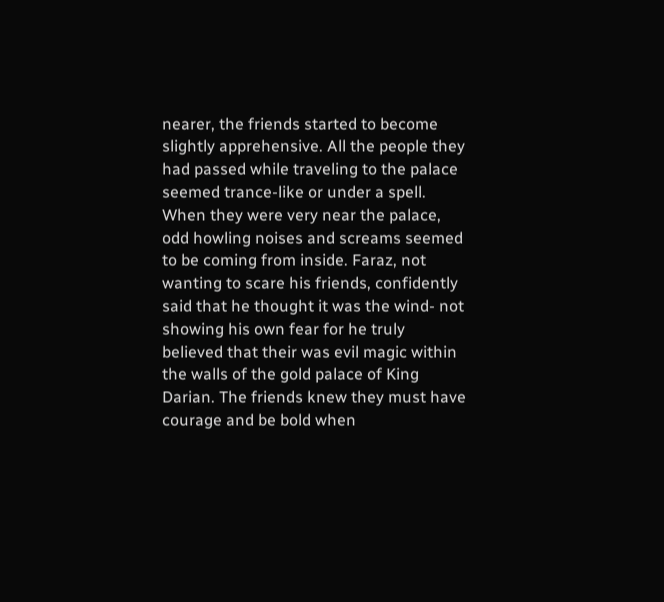nearer, the friends started to become slightly apprehensive. All the people they had passed while traveling to the palace seemed trance-like or under a spell. When they were very near the palace, odd howling noises and screams seemed to be coming from inside. Faraz, not wanting to scare his friends, confidently said that he thought it was the wind- not showing his own fear for he truly believed that their was evil magic within the walls of the gold palace of King Darian. The friends knew they must have courage and be bold when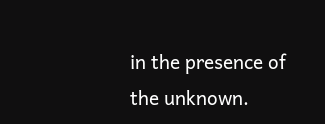in the presence of the unknown.